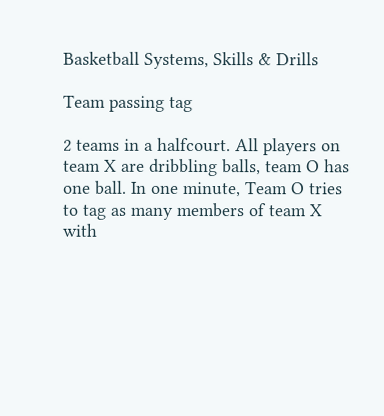Basketball Systems, Skills & Drills

Team passing tag

2 teams in a halfcourt. All players on team X are dribbling balls, team O has one ball. In one minute, Team O tries to tag as many members of team X with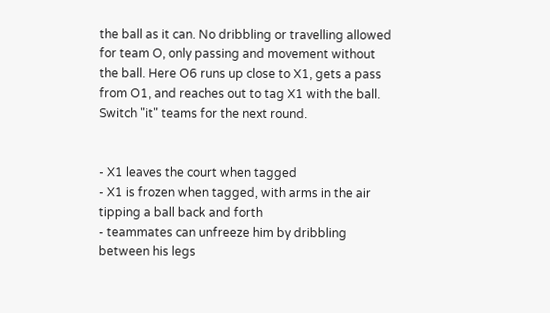the ball as it can. No dribbling or travelling allowed for team O, only passing and movement without the ball. Here O6 runs up close to X1, gets a pass from O1, and reaches out to tag X1 with the ball. Switch "it" teams for the next round.


- X1 leaves the court when tagged
- X1 is frozen when tagged, with arms in the air tipping a ball back and forth
- teammates can unfreeze him by dribbling between his legs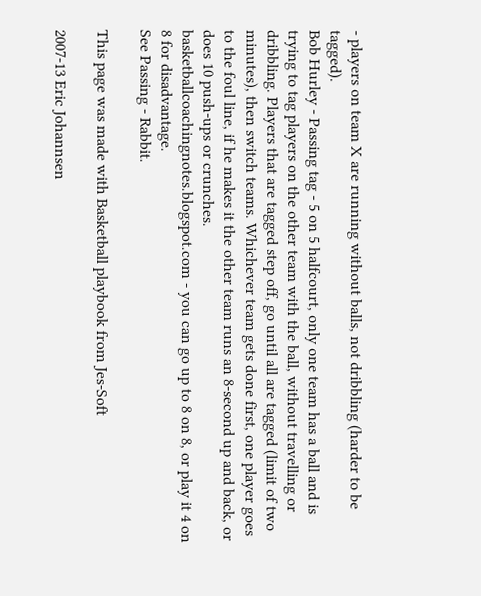- players on team X are running without balls, not dribbling (harder to be tagged).
Bob Hurley - Passing tag - 5 on 5 halfcourt, only one team has a ball and is trying to tag players on the other team with the ball, without travelling or dribbling. Players that are tagged step off, go until all are tagged (limit of two minutes), then switch teams. Whichever team gets done first, one player goes to the foul line, if he makes it the other team runs an 8-second up and back, or does 10 push-ups or crunches.
basketballcoachingnotes.blogspot.com - you can go up to 8 on 8, or play it 4 on 8 for disadvantage.
See Passing - Rabbit.

This page was made with Basketball playbook from Jes-Soft

2007-13 Eric Johannsen